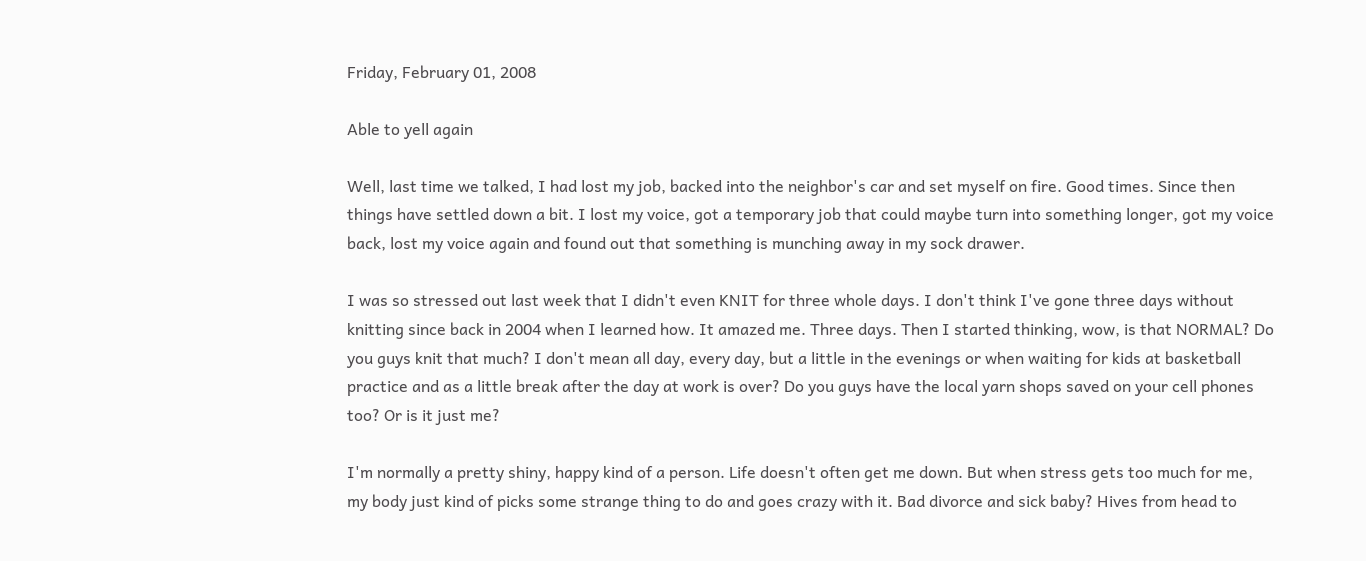Friday, February 01, 2008

Able to yell again

Well, last time we talked, I had lost my job, backed into the neighbor's car and set myself on fire. Good times. Since then things have settled down a bit. I lost my voice, got a temporary job that could maybe turn into something longer, got my voice back, lost my voice again and found out that something is munching away in my sock drawer.

I was so stressed out last week that I didn't even KNIT for three whole days. I don't think I've gone three days without knitting since back in 2004 when I learned how. It amazed me. Three days. Then I started thinking, wow, is that NORMAL? Do you guys knit that much? I don't mean all day, every day, but a little in the evenings or when waiting for kids at basketball practice and as a little break after the day at work is over? Do you guys have the local yarn shops saved on your cell phones too? Or is it just me?

I'm normally a pretty shiny, happy kind of a person. Life doesn't often get me down. But when stress gets too much for me, my body just kind of picks some strange thing to do and goes crazy with it. Bad divorce and sick baby? Hives from head to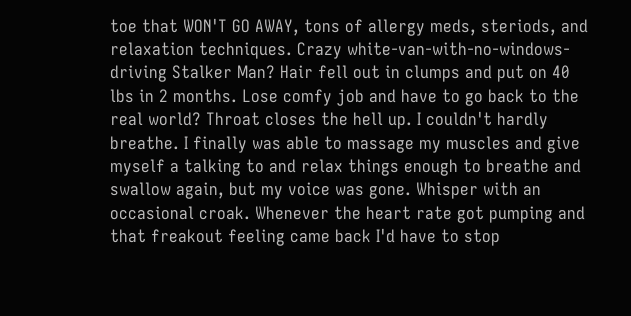toe that WON'T GO AWAY, tons of allergy meds, steriods, and relaxation techniques. Crazy white-van-with-no-windows-driving Stalker Man? Hair fell out in clumps and put on 40 lbs in 2 months. Lose comfy job and have to go back to the real world? Throat closes the hell up. I couldn't hardly breathe. I finally was able to massage my muscles and give myself a talking to and relax things enough to breathe and swallow again, but my voice was gone. Whisper with an occasional croak. Whenever the heart rate got pumping and that freakout feeling came back I'd have to stop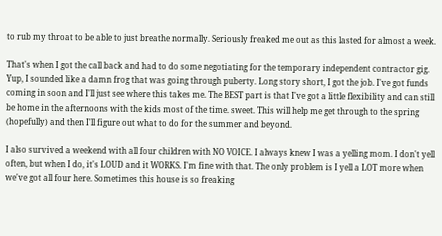to rub my throat to be able to just breathe normally. Seriously freaked me out as this lasted for almost a week.

That's when I got the call back and had to do some negotiating for the temporary independent contractor gig. Yup, I sounded like a damn frog that was going through puberty. Long story short, I got the job. I've got funds coming in soon and I'll just see where this takes me. The BEST part is that I've got a little flexibility and can still be home in the afternoons with the kids most of the time. sweet. This will help me get through to the spring (hopefully) and then I'll figure out what to do for the summer and beyond.

I also survived a weekend with all four children with NO VOICE. I always knew I was a yelling mom. I don't yell often, but when I do, it's LOUD and it WORKS. I'm fine with that. The only problem is I yell a LOT more when we've got all four here. Sometimes this house is so freaking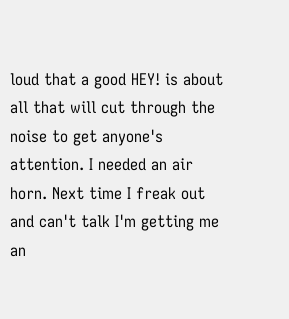loud that a good HEY! is about all that will cut through the noise to get anyone's attention. I needed an air horn. Next time I freak out and can't talk I'm getting me an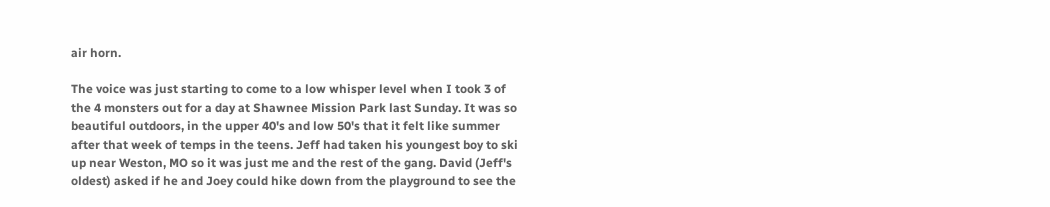air horn.

The voice was just starting to come to a low whisper level when I took 3 of the 4 monsters out for a day at Shawnee Mission Park last Sunday. It was so beautiful outdoors, in the upper 40's and low 50's that it felt like summer after that week of temps in the teens. Jeff had taken his youngest boy to ski up near Weston, MO so it was just me and the rest of the gang. David (Jeff's oldest) asked if he and Joey could hike down from the playground to see the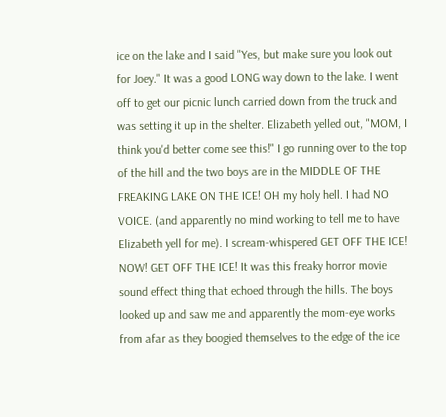ice on the lake and I said "Yes, but make sure you look out for Joey." It was a good LONG way down to the lake. I went off to get our picnic lunch carried down from the truck and was setting it up in the shelter. Elizabeth yelled out, "MOM, I think you'd better come see this!" I go running over to the top of the hill and the two boys are in the MIDDLE OF THE FREAKING LAKE ON THE ICE! OH my holy hell. I had NO VOICE. (and apparently no mind working to tell me to have Elizabeth yell for me). I scream-whispered GET OFF THE ICE! NOW! GET OFF THE ICE! It was this freaky horror movie sound effect thing that echoed through the hills. The boys looked up and saw me and apparently the mom-eye works from afar as they boogied themselves to the edge of the ice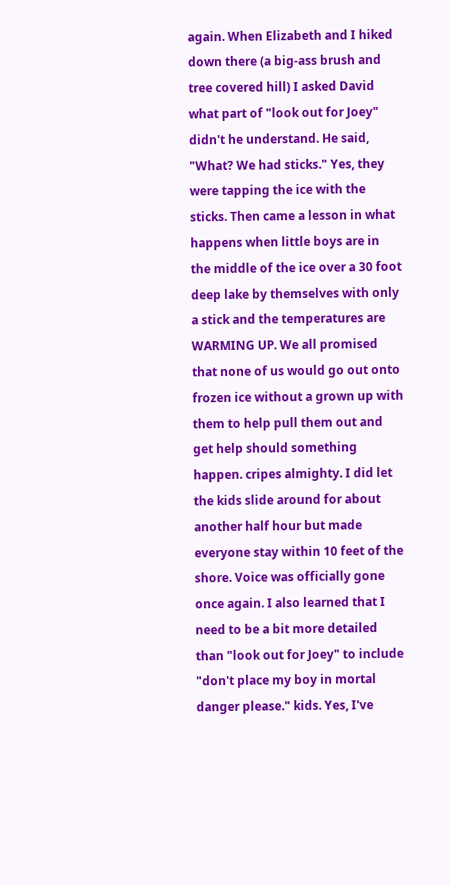again. When Elizabeth and I hiked down there (a big-ass brush and tree covered hill) I asked David what part of "look out for Joey" didn't he understand. He said, "What? We had sticks." Yes, they were tapping the ice with the sticks. Then came a lesson in what happens when little boys are in the middle of the ice over a 30 foot deep lake by themselves with only a stick and the temperatures are WARMING UP. We all promised that none of us would go out onto frozen ice without a grown up with them to help pull them out and get help should something happen. cripes almighty. I did let the kids slide around for about another half hour but made everyone stay within 10 feet of the shore. Voice was officially gone once again. I also learned that I need to be a bit more detailed than "look out for Joey" to include "don't place my boy in mortal danger please." kids. Yes, I've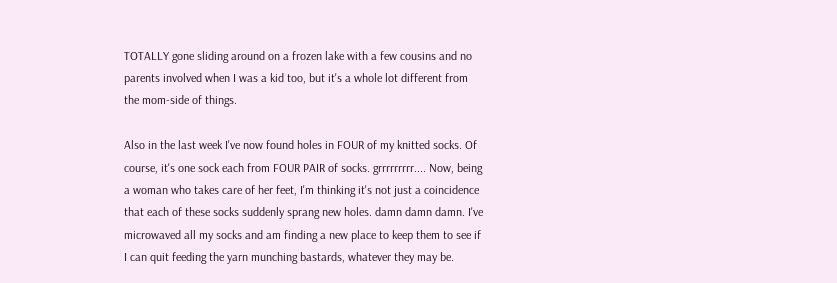TOTALLY gone sliding around on a frozen lake with a few cousins and no parents involved when I was a kid too, but it's a whole lot different from the mom-side of things.

Also in the last week I've now found holes in FOUR of my knitted socks. Of course, it's one sock each from FOUR PAIR of socks. grrrrrrrrr.... Now, being a woman who takes care of her feet, I'm thinking it's not just a coincidence that each of these socks suddenly sprang new holes. damn damn damn. I've microwaved all my socks and am finding a new place to keep them to see if I can quit feeding the yarn munching bastards, whatever they may be.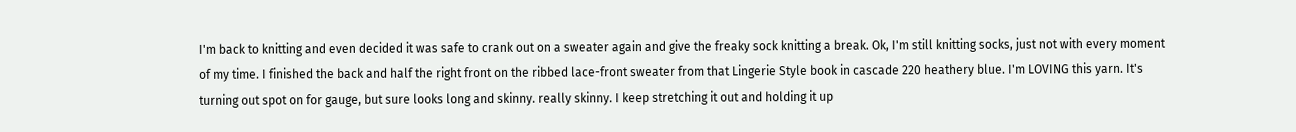I'm back to knitting and even decided it was safe to crank out on a sweater again and give the freaky sock knitting a break. Ok, I'm still knitting socks, just not with every moment of my time. I finished the back and half the right front on the ribbed lace-front sweater from that Lingerie Style book in cascade 220 heathery blue. I'm LOVING this yarn. It's turning out spot on for gauge, but sure looks long and skinny. really skinny. I keep stretching it out and holding it up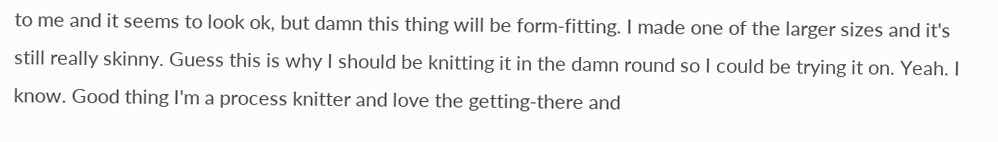to me and it seems to look ok, but damn this thing will be form-fitting. I made one of the larger sizes and it's still really skinny. Guess this is why I should be knitting it in the damn round so I could be trying it on. Yeah. I know. Good thing I'm a process knitter and love the getting-there and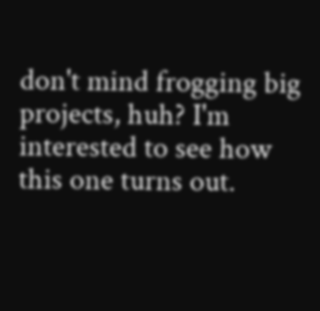don't mind frogging big projects, huh? I'm interested to see how this one turns out.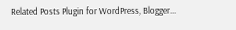Related Posts Plugin for WordPress, Blogger...